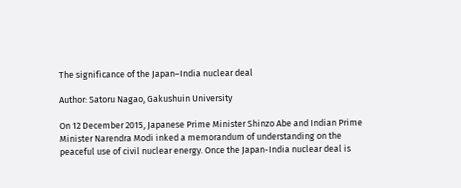The significance of the Japan–India nuclear deal

Author: Satoru Nagao, Gakushuin University

On 12 December 2015, Japanese Prime Minister Shinzo Abe and Indian Prime Minister Narendra Modi inked a memorandum of understanding on the peaceful use of civil nuclear energy. Once the Japan-India nuclear deal is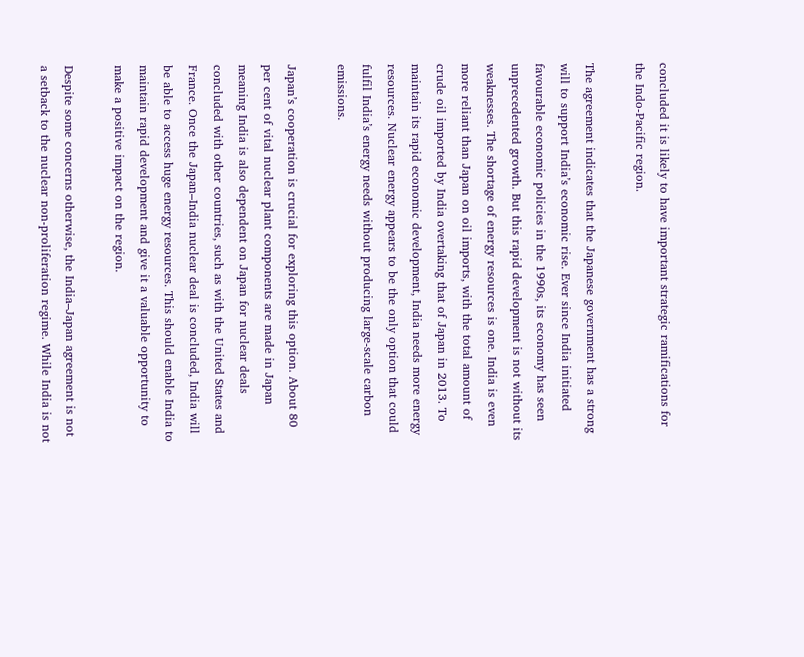concluded it is likely to have important strategic ramifications for the Indo-Pacific region.

The agreement indicates that the Japanese government has a strong will to support India’s economic rise. Ever since India initiated favourable economic policies in the 1990s, its economy has seen unprecedented growth. But this rapid development is not without its weaknesses. The shortage of energy resources is one. India is even more reliant than Japan on oil imports, with the total amount of crude oil imported by India overtaking that of Japan in 2013. To maintain its rapid economic development, India needs more energy resources. Nuclear energy appears to be the only option that could fulfil India’s energy needs without producing large-scale carbon emissions.

Japan’s cooperation is crucial for exploring this option. About 80 per cent of vital nuclear plant components are made in Japan meaning India is also dependent on Japan for nuclear deals concluded with other countries, such as with the United States and France. Once the Japan–India nuclear deal is concluded, India will be able to access huge energy resources. This should enable India to maintain rapid development and give it a valuable opportunity to make a positive impact on the region.

Despite some concerns otherwise, the India–Japan agreement is not a setback to the nuclear non-proliferation regime. While India is not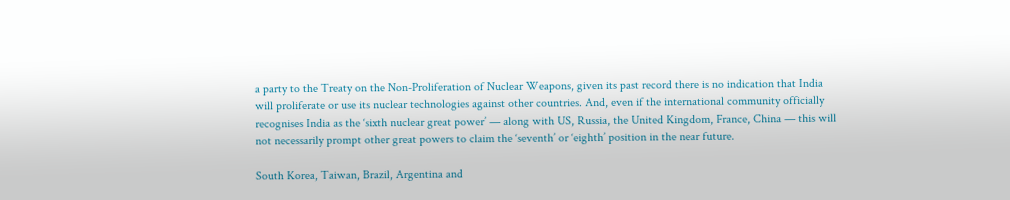a party to the Treaty on the Non-Proliferation of Nuclear Weapons, given its past record there is no indication that India will proliferate or use its nuclear technologies against other countries. And, even if the international community officially recognises India as the ‘sixth nuclear great power’ — along with US, Russia, the United Kingdom, France, China — this will not necessarily prompt other great powers to claim the ‘seventh’ or ‘eighth’ position in the near future.

South Korea, Taiwan, Brazil, Argentina and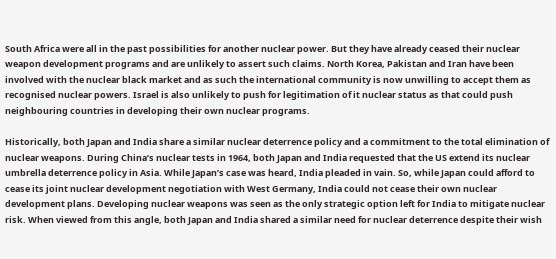South Africa were all in the past possibilities for another nuclear power. But they have already ceased their nuclear weapon development programs and are unlikely to assert such claims. North Korea, Pakistan and Iran have been involved with the nuclear black market and as such the international community is now unwilling to accept them as recognised nuclear powers. Israel is also unlikely to push for legitimation of it nuclear status as that could push neighbouring countries in developing their own nuclear programs.

Historically, both Japan and India share a similar nuclear deterrence policy and a commitment to the total elimination of nuclear weapons. During China’s nuclear tests in 1964, both Japan and India requested that the US extend its nuclear umbrella deterrence policy in Asia. While Japan’s case was heard, India pleaded in vain. So, while Japan could afford to cease its joint nuclear development negotiation with West Germany, India could not cease their own nuclear development plans. Developing nuclear weapons was seen as the only strategic option left for India to mitigate nuclear risk. When viewed from this angle, both Japan and India shared a similar need for nuclear deterrence despite their wish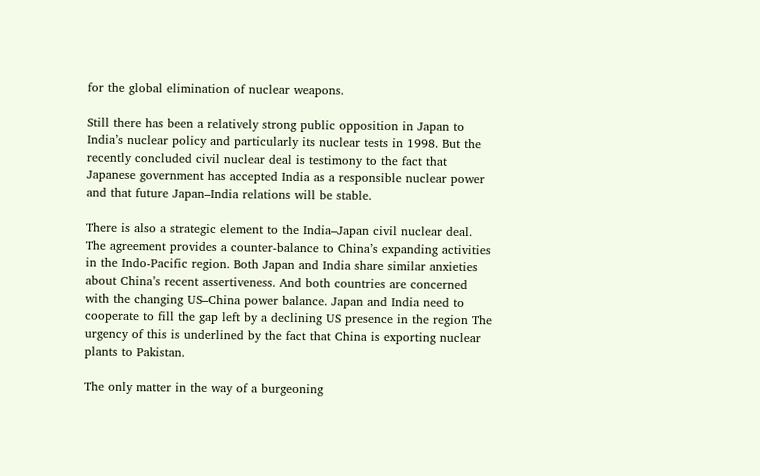for the global elimination of nuclear weapons.

Still there has been a relatively strong public opposition in Japan to India’s nuclear policy and particularly its nuclear tests in 1998. But the recently concluded civil nuclear deal is testimony to the fact that Japanese government has accepted India as a responsible nuclear power and that future Japan–India relations will be stable.

There is also a strategic element to the India–Japan civil nuclear deal. The agreement provides a counter-balance to China’s expanding activities in the Indo-Pacific region. Both Japan and India share similar anxieties about China’s recent assertiveness. And both countries are concerned with the changing US–China power balance. Japan and India need to cooperate to fill the gap left by a declining US presence in the region The urgency of this is underlined by the fact that China is exporting nuclear plants to Pakistan.

The only matter in the way of a burgeoning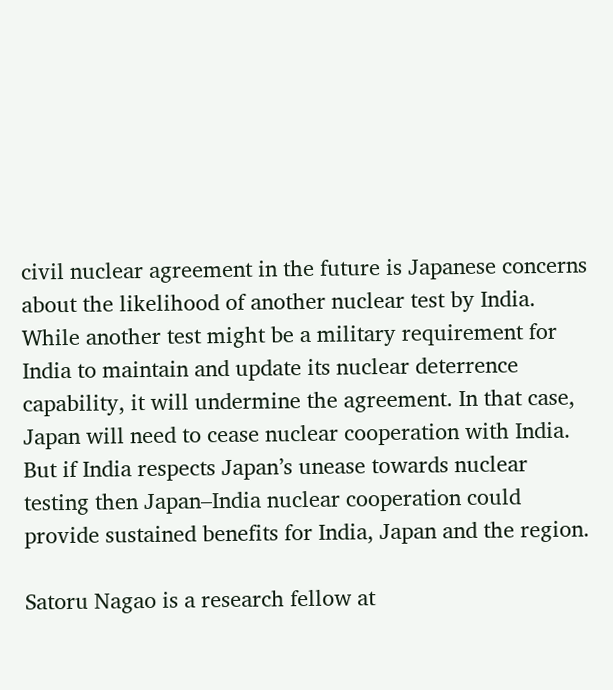civil nuclear agreement in the future is Japanese concerns about the likelihood of another nuclear test by India. While another test might be a military requirement for India to maintain and update its nuclear deterrence capability, it will undermine the agreement. In that case, Japan will need to cease nuclear cooperation with India. But if India respects Japan’s unease towards nuclear testing then Japan–India nuclear cooperation could provide sustained benefits for India, Japan and the region.

Satoru Nagao is a research fellow at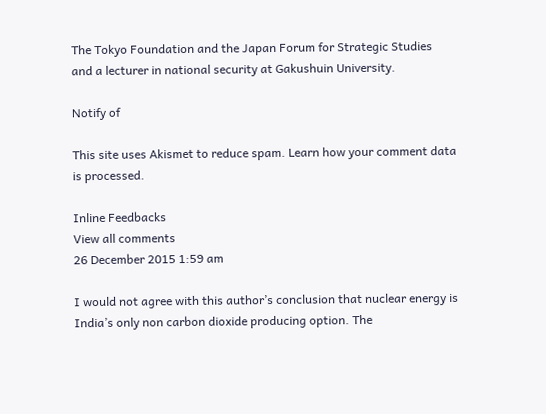The Tokyo Foundation and the Japan Forum for Strategic Studies and a lecturer in national security at Gakushuin University.

Notify of

This site uses Akismet to reduce spam. Learn how your comment data is processed.

Inline Feedbacks
View all comments
26 December 2015 1:59 am

I would not agree with this author’s conclusion that nuclear energy is India’s only non carbon dioxide producing option. The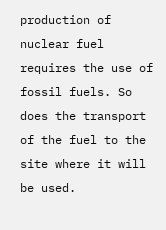production of nuclear fuel requires the use of fossil fuels. So does the transport of the fuel to the site where it will be used.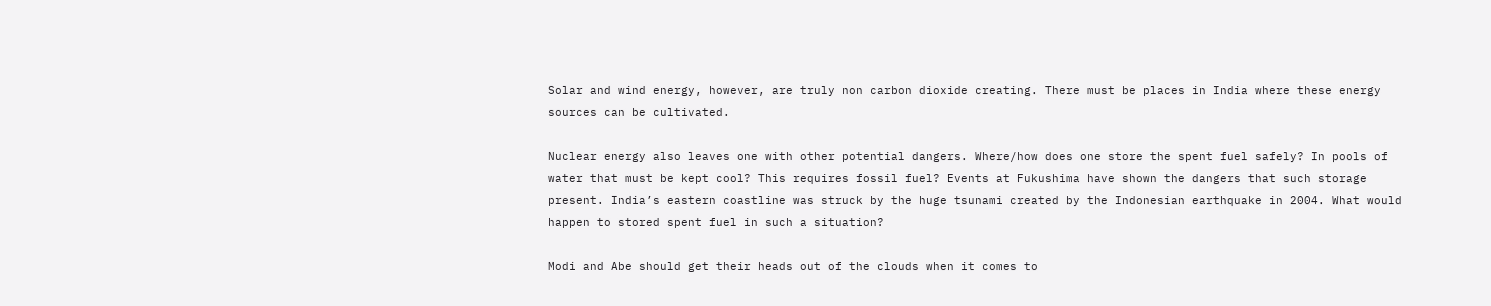Solar and wind energy, however, are truly non carbon dioxide creating. There must be places in India where these energy sources can be cultivated.

Nuclear energy also leaves one with other potential dangers. Where/how does one store the spent fuel safely? In pools of water that must be kept cool? This requires fossil fuel? Events at Fukushima have shown the dangers that such storage present. India’s eastern coastline was struck by the huge tsunami created by the Indonesian earthquake in 2004. What would happen to stored spent fuel in such a situation?

Modi and Abe should get their heads out of the clouds when it comes to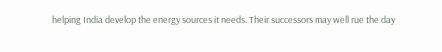helping India develop the energy sources it needs. Their successors may well rue the day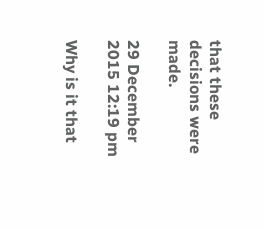that these decisions were made.

29 December 2015 12:19 pm

Why is it that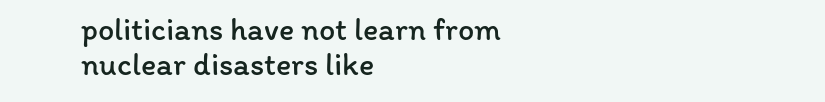politicians have not learn from nuclear disasters like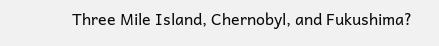Three Mile Island, Chernobyl, and Fukushima?